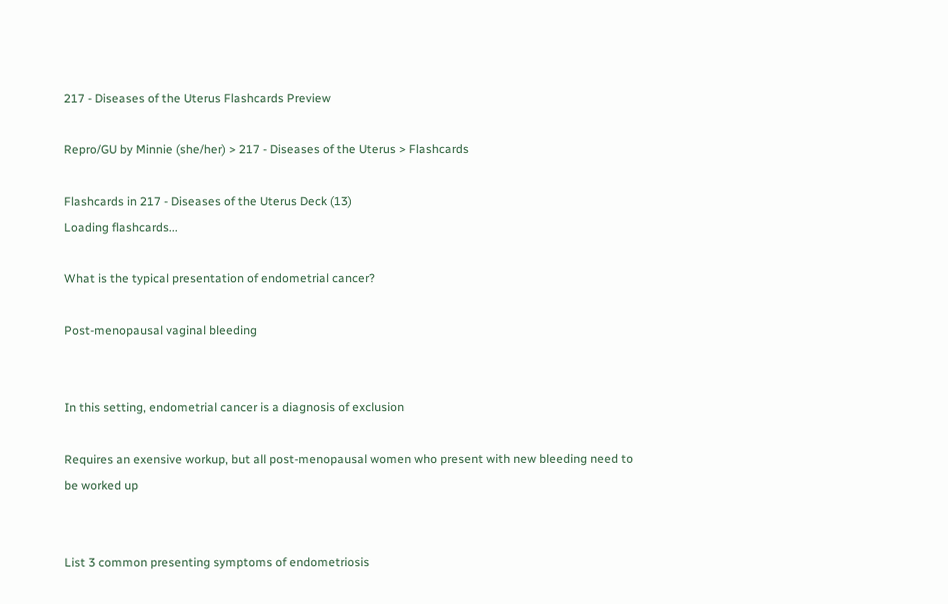217 - Diseases of the Uterus Flashcards Preview

Repro/GU by Minnie (she/her) > 217 - Diseases of the Uterus > Flashcards

Flashcards in 217 - Diseases of the Uterus Deck (13)
Loading flashcards...

What is the typical presentation of endometrial cancer?

Post-menopausal vaginal bleeding


In this setting, endometrial cancer is a diagnosis of exclusion

Requires an exensive workup, but all post-menopausal women who present with new bleeding need to be worked up


List 3 common presenting symptoms of endometriosis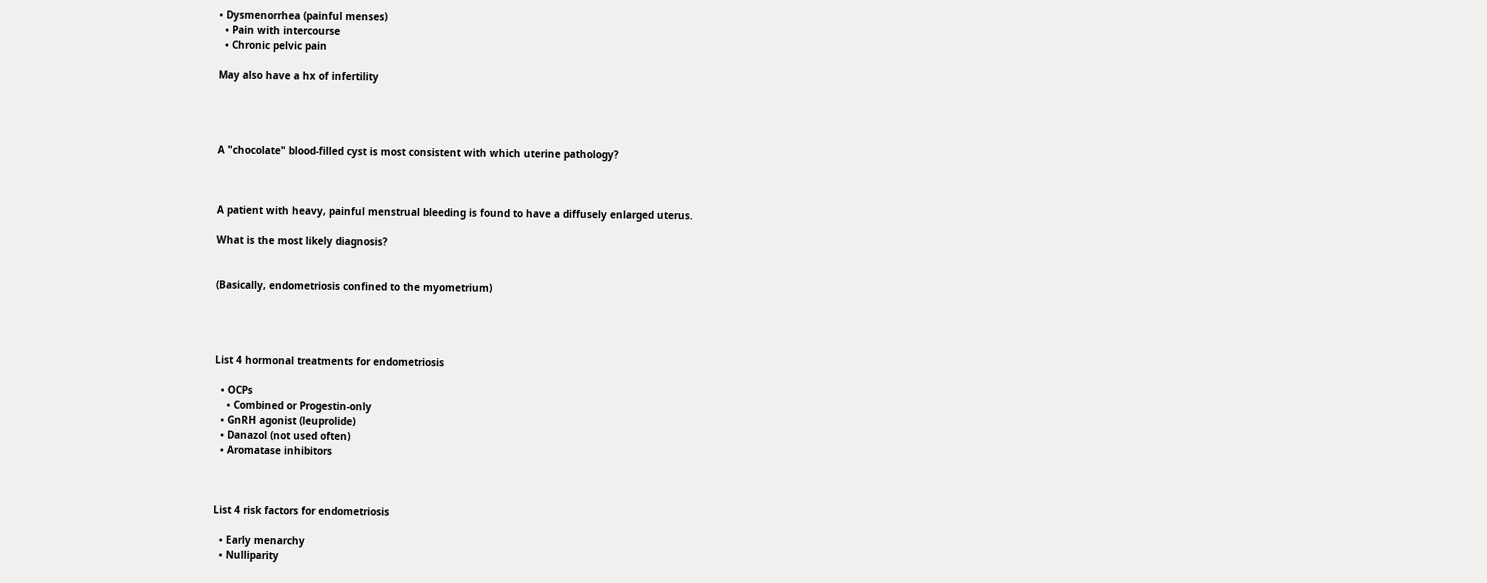• Dysmenorrhea (painful menses)
  • Pain with intercourse
  • Chronic pelvic pain

May also have a hx of infertility




A "chocolate" blood-filled cyst is most consistent with which uterine pathology?



A patient with heavy, painful menstrual bleeding is found to have a diffusely enlarged uterus.

What is the most likely diagnosis?


(Basically, endometriosis confined to the myometrium)




List 4 hormonal treatments for endometriosis

  • OCPs
    • Combined or Progestin-only
  • GnRH agonist (leuprolide)
  • Danazol (not used often)
  • Aromatase inhibitors



List 4 risk factors for endometriosis

  • Early menarchy
  • Nulliparity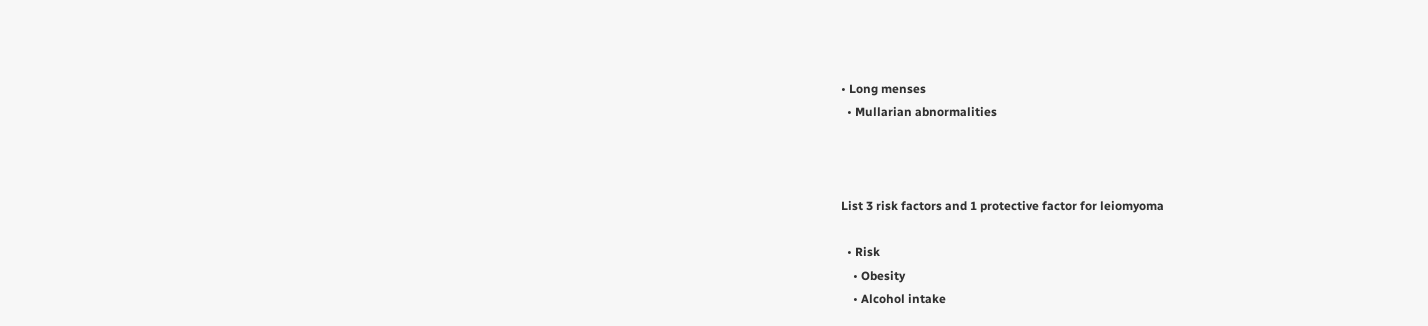• Long menses
  • Mullarian abnormalities



List 3 risk factors and 1 protective factor for leiomyoma

  • Risk
    • Obesity
    • Alcohol intake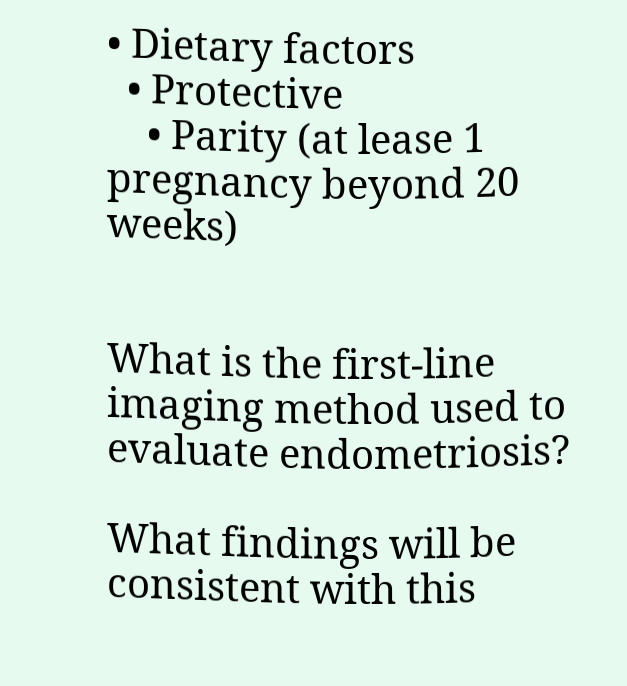• Dietary factors
  • Protective
    • Parity (at lease 1 pregnancy beyond 20 weeks)


What is the first-line imaging method used to evaluate endometriosis?

What findings will be consistent with this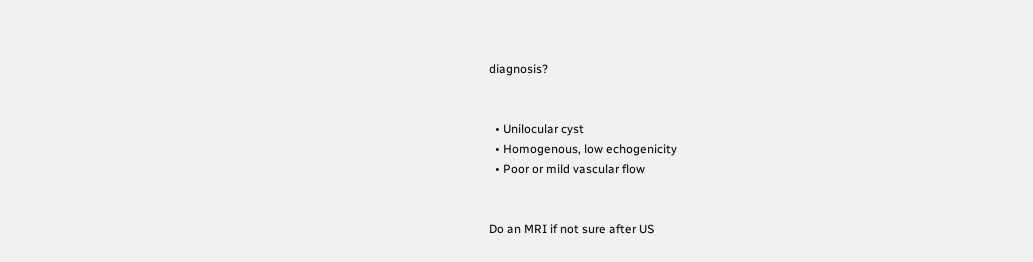diagnosis?


  • Unilocular cyst
  • Homogenous, low echogenicity
  • Poor or mild vascular flow


Do an MRI if not sure after US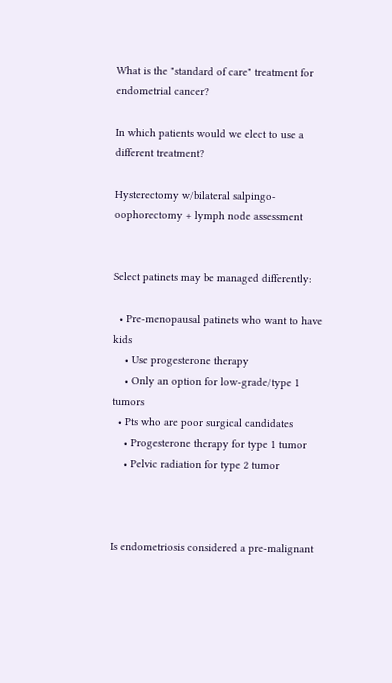What is the "standard of care" treatment for endometrial cancer?

In which patients would we elect to use a different treatment?

Hysterectomy w/bilateral salpingo-oophorectomy + lymph node assessment


Select patinets may be managed differently:

  • Pre-menopausal patinets who want to have kids
    • Use progesterone therapy
    • Only an option for low-grade/type 1 tumors
  • Pts who are poor surgical candidates
    • Progesterone therapy for type 1 tumor
    • Pelvic radiation for type 2 tumor



Is endometriosis considered a pre-malignant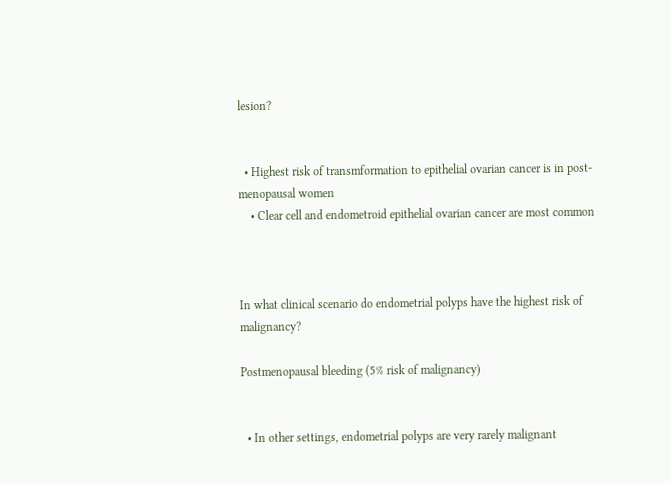lesion?


  • Highest risk of transmformation to epithelial ovarian cancer is in post-menopausal women
    • Clear cell and endometroid epithelial ovarian cancer are most common



In what clinical scenario do endometrial polyps have the highest risk of malignancy?

Postmenopausal bleeding (5% risk of malignancy)


  • In other settings, endometrial polyps are very rarely malignant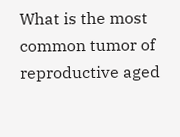What is the most common tumor of reproductive aged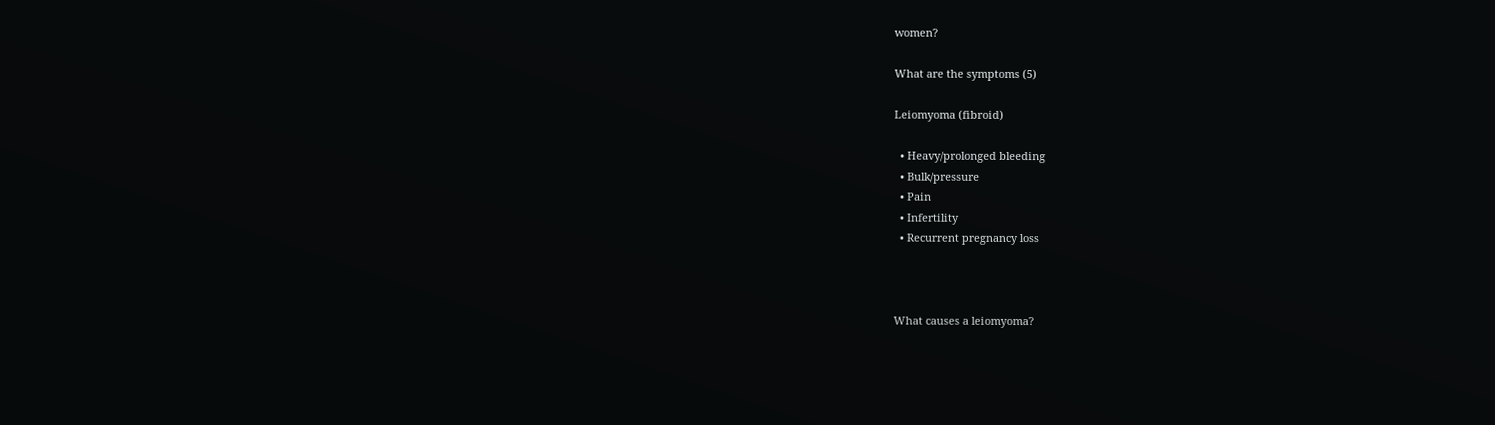women?

What are the symptoms (5)

Leiomyoma (fibroid)

  • Heavy/prolonged bleeding
  • Bulk/pressure
  • Pain
  • Infertility
  • Recurrent pregnancy loss



What causes a leiomyoma?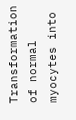Transformation of normal myocytes into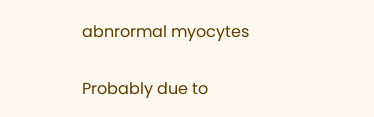abnrormal myocytes


Probably due to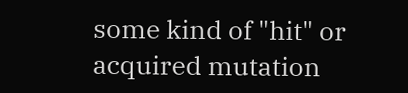some kind of "hit" or acquired mutation